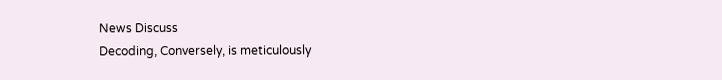News Discuss
Decoding, Conversely, is meticulously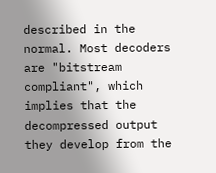described in the normal. Most decoders are "bitstream compliant", which implies that the decompressed output they develop from the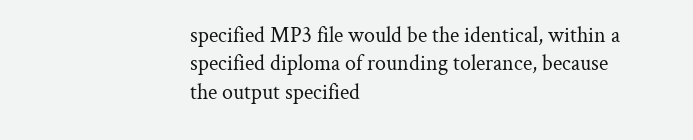specified MP3 file would be the identical, within a specified diploma of rounding tolerance, because the output specified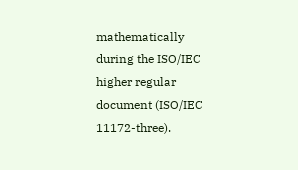mathematically during the ISO/IEC higher regular document (ISO/IEC 11172-three).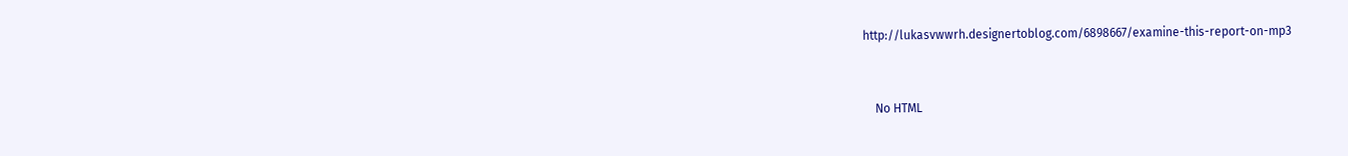http://lukasvwwrh.designertoblog.com/6898667/examine-this-report-on-mp3


    No HTML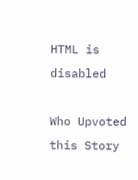HTML is disabled

Who Upvoted this Story